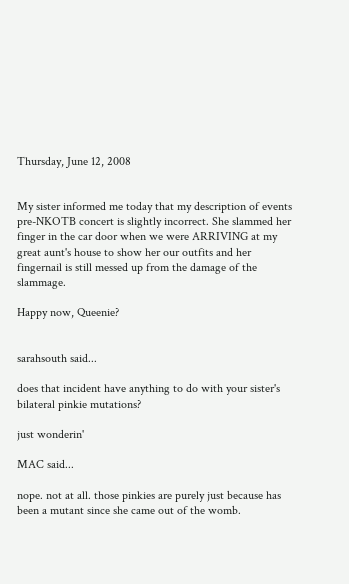Thursday, June 12, 2008


My sister informed me today that my description of events pre-NKOTB concert is slightly incorrect. She slammed her finger in the car door when we were ARRIVING at my great aunt's house to show her our outfits and her fingernail is still messed up from the damage of the slammage.

Happy now, Queenie?


sarahsouth said...

does that incident have anything to do with your sister's bilateral pinkie mutations?

just wonderin'

MAC said...

nope. not at all. those pinkies are purely just because has been a mutant since she came out of the womb.